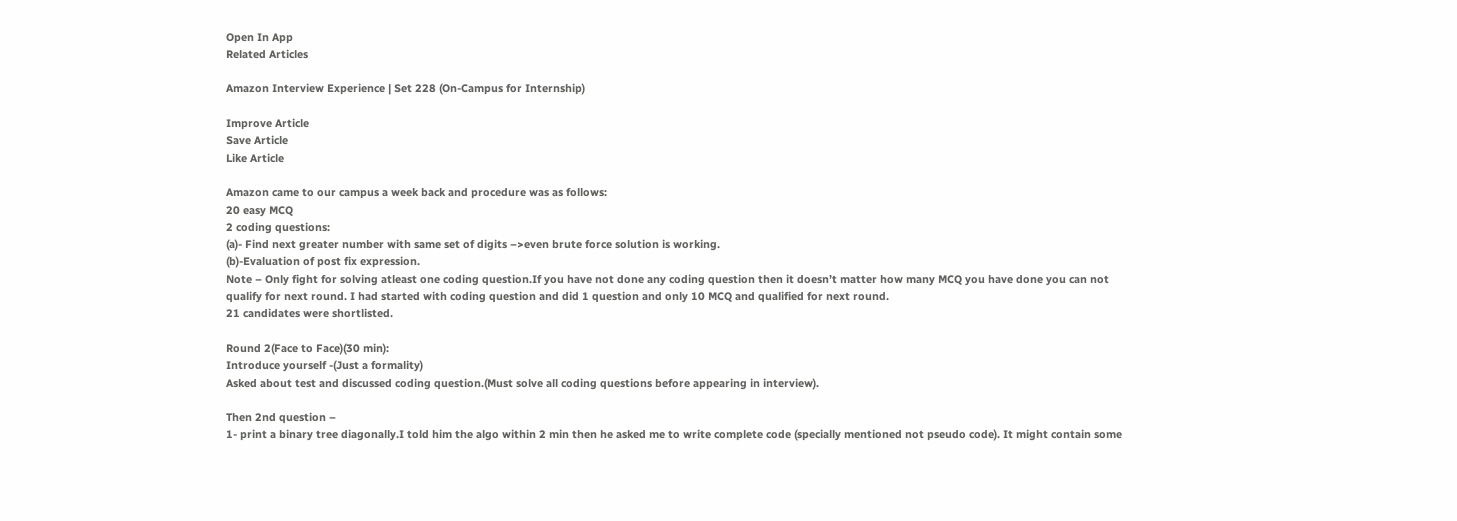Open In App
Related Articles

Amazon Interview Experience | Set 228 (On-Campus for Internship)

Improve Article
Save Article
Like Article

Amazon came to our campus a week back and procedure was as follows:
20 easy MCQ
2 coding questions:
(a)- Find next greater number with same set of digits –>even brute force solution is working.
(b)-Evaluation of post fix expression.
Note – Only fight for solving atleast one coding question.If you have not done any coding question then it doesn’t matter how many MCQ you have done you can not qualify for next round. I had started with coding question and did 1 question and only 10 MCQ and qualified for next round.
21 candidates were shortlisted.

Round 2(Face to Face)(30 min):
Introduce yourself -(Just a formality)
Asked about test and discussed coding question.(Must solve all coding questions before appearing in interview).

Then 2nd question –
1- print a binary tree diagonally.I told him the algo within 2 min then he asked me to write complete code (specially mentioned not pseudo code). It might contain some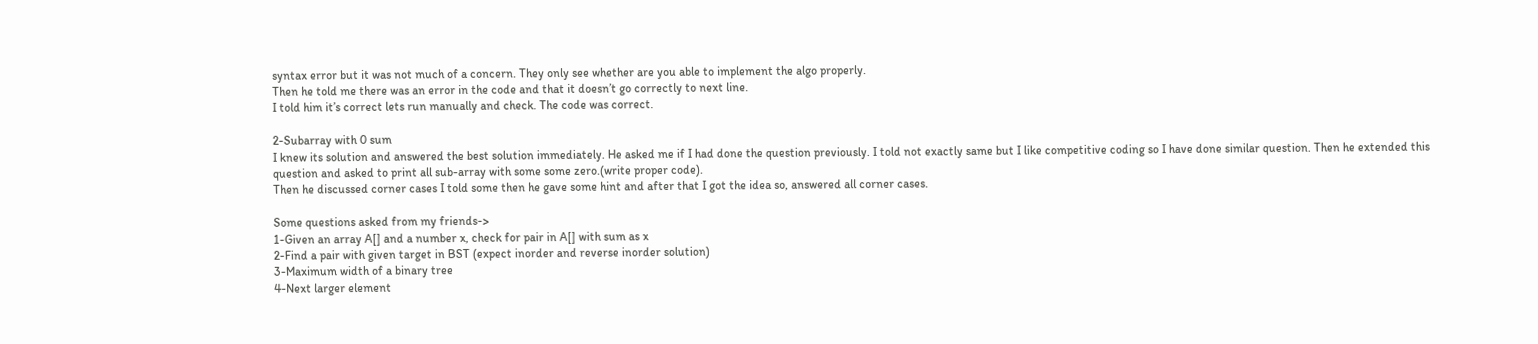syntax error but it was not much of a concern. They only see whether are you able to implement the algo properly.
Then he told me there was an error in the code and that it doesn’t go correctly to next line.
I told him it’s correct lets run manually and check. The code was correct.

2-Subarray with 0 sum
I knew its solution and answered the best solution immediately. He asked me if I had done the question previously. I told not exactly same but I like competitive coding so I have done similar question. Then he extended this question and asked to print all sub-array with some some zero.(write proper code).
Then he discussed corner cases I told some then he gave some hint and after that I got the idea so, answered all corner cases.

Some questions asked from my friends->
1-Given an array A[] and a number x, check for pair in A[] with sum as x
2-Find a pair with given target in BST (expect inorder and reverse inorder solution)
3-Maximum width of a binary tree
4-Next larger element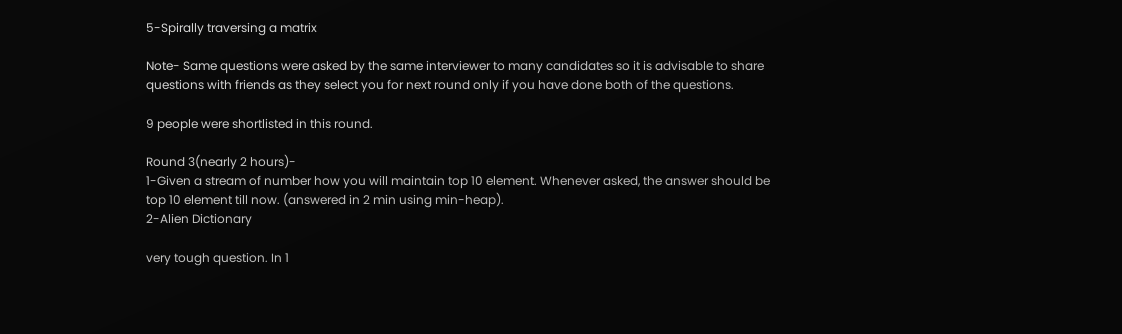5-Spirally traversing a matrix

Note- Same questions were asked by the same interviewer to many candidates so it is advisable to share questions with friends as they select you for next round only if you have done both of the questions.

9 people were shortlisted in this round.

Round 3(nearly 2 hours)-
1-Given a stream of number how you will maintain top 10 element. Whenever asked, the answer should be top 10 element till now. (answered in 2 min using min-heap).
2-Alien Dictionary

very tough question. In 1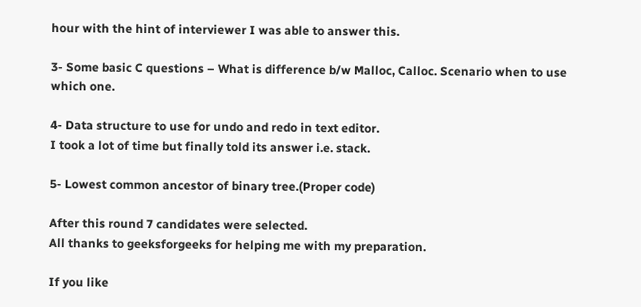hour with the hint of interviewer I was able to answer this.

3- Some basic C questions – What is difference b/w Malloc, Calloc. Scenario when to use which one.

4- Data structure to use for undo and redo in text editor.
I took a lot of time but finally told its answer i.e. stack.

5- Lowest common ancestor of binary tree.(Proper code)

After this round 7 candidates were selected.
All thanks to geeksforgeeks for helping me with my preparation.

If you like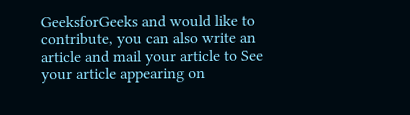GeeksforGeeks and would like to contribute, you can also write an article and mail your article to See your article appearing on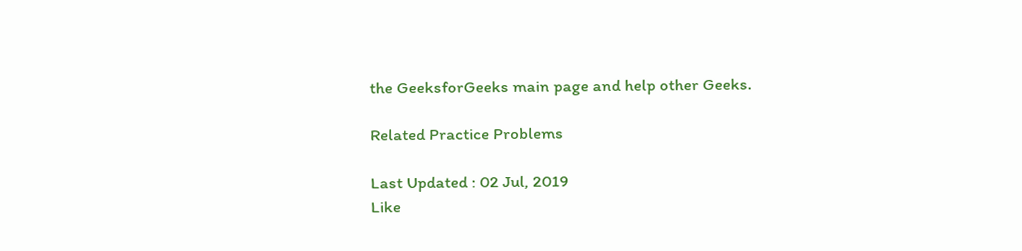the GeeksforGeeks main page and help other Geeks.

Related Practice Problems

Last Updated : 02 Jul, 2019
Like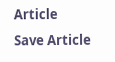Article
Save Article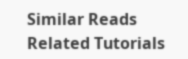Similar Reads
Related Tutorials